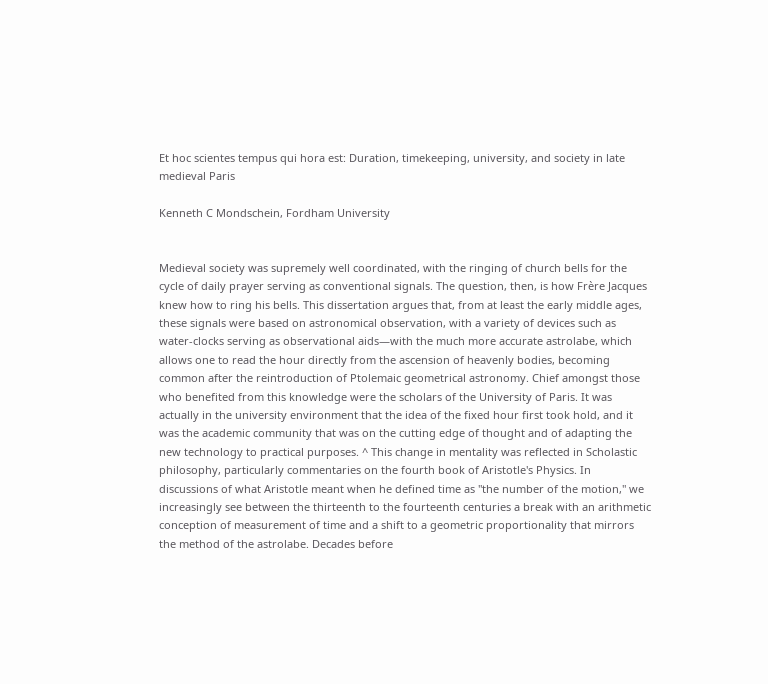Et hoc scientes tempus qui hora est: Duration, timekeeping, university, and society in late medieval Paris

Kenneth C Mondschein, Fordham University


Medieval society was supremely well coordinated, with the ringing of church bells for the cycle of daily prayer serving as conventional signals. The question, then, is how Frère Jacques knew how to ring his bells. This dissertation argues that, from at least the early middle ages, these signals were based on astronomical observation, with a variety of devices such as water-clocks serving as observational aids—with the much more accurate astrolabe, which allows one to read the hour directly from the ascension of heavenly bodies, becoming common after the reintroduction of Ptolemaic geometrical astronomy. Chief amongst those who benefited from this knowledge were the scholars of the University of Paris. It was actually in the university environment that the idea of the fixed hour first took hold, and it was the academic community that was on the cutting edge of thought and of adapting the new technology to practical purposes. ^ This change in mentality was reflected in Scholastic philosophy, particularly commentaries on the fourth book of Aristotle's Physics. In discussions of what Aristotle meant when he defined time as "the number of the motion," we increasingly see between the thirteenth to the fourteenth centuries a break with an arithmetic conception of measurement of time and a shift to a geometric proportionality that mirrors the method of the astrolabe. Decades before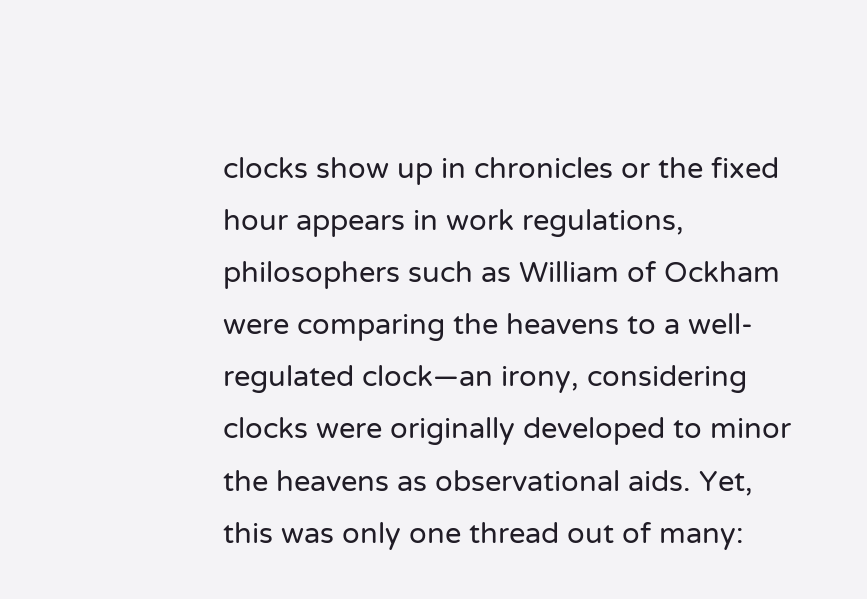clocks show up in chronicles or the fixed hour appears in work regulations, philosophers such as William of Ockham were comparing the heavens to a well-regulated clock—an irony, considering clocks were originally developed to minor the heavens as observational aids. Yet, this was only one thread out of many: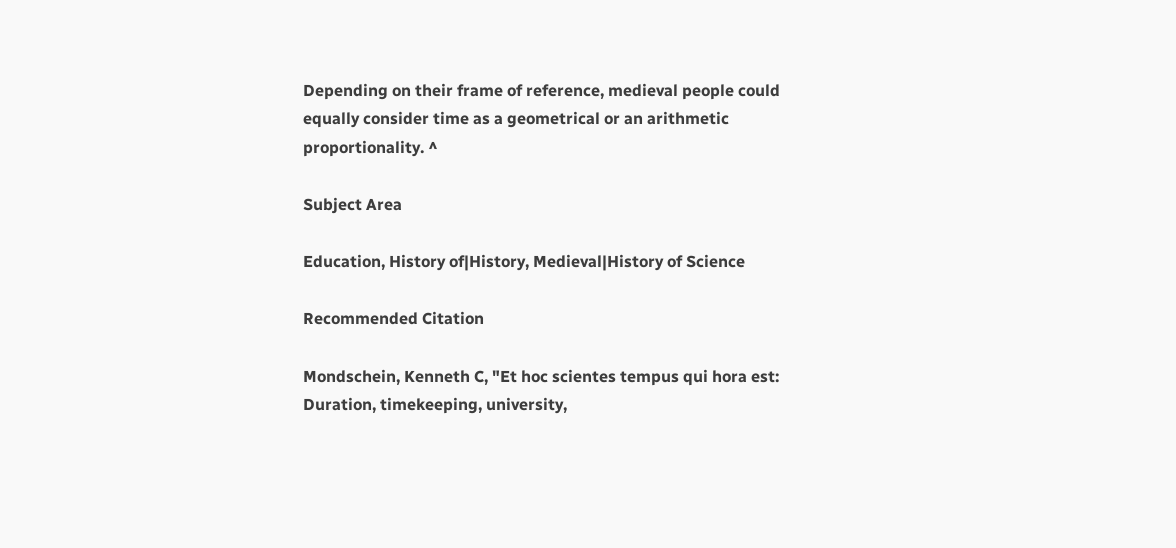Depending on their frame of reference, medieval people could equally consider time as a geometrical or an arithmetic proportionality. ^

Subject Area

Education, History of|History, Medieval|History of Science

Recommended Citation

Mondschein, Kenneth C, "Et hoc scientes tempus qui hora est: Duration, timekeeping, university,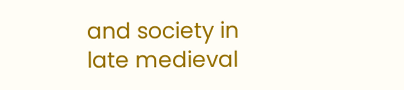and society in late medieval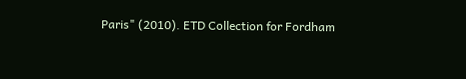Paris" (2010). ETD Collection for Fordham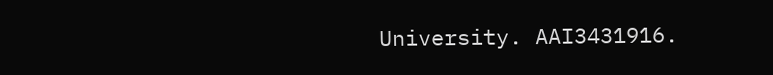University. AAI3431916.